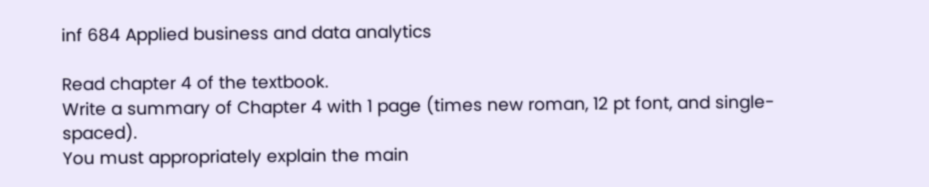inf 684 Applied business and data analytics

Read chapter 4 of the textbook.
Write a summary of Chapter 4 with 1 page (times new roman, 12 pt font, and single-spaced).
You must appropriately explain the main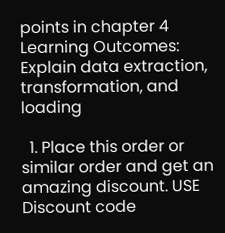points in chapter 4
Learning Outcomes:
Explain data extraction, transformation, and loading

  1. Place this order or similar order and get an amazing discount. USE Discount code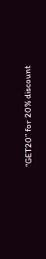“GET20” for 20% discount